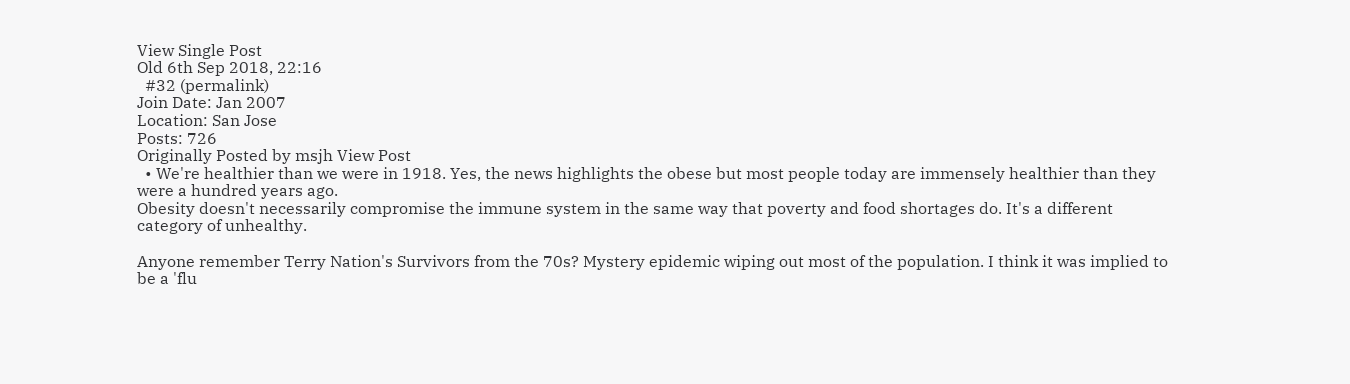View Single Post
Old 6th Sep 2018, 22:16
  #32 (permalink)
Join Date: Jan 2007
Location: San Jose
Posts: 726
Originally Posted by msjh View Post
  • We're healthier than we were in 1918. Yes, the news highlights the obese but most people today are immensely healthier than they were a hundred years ago.
Obesity doesn't necessarily compromise the immune system in the same way that poverty and food shortages do. It's a different category of unhealthy.

Anyone remember Terry Nation's Survivors from the 70s? Mystery epidemic wiping out most of the population. I think it was implied to be a 'flu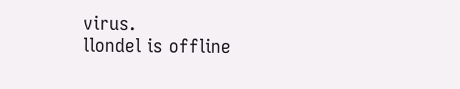virus.
llondel is offline